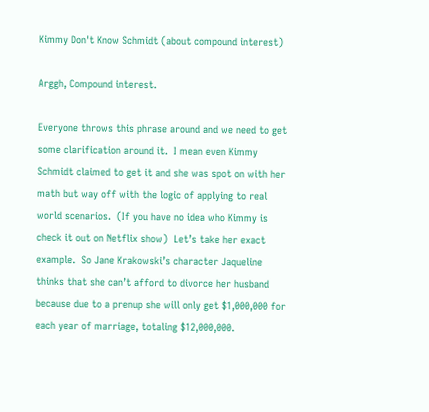Kimmy Don't Know Schmidt (about compound interest)

Arggh, Compound interest.

Everyone throws this phrase around and we need to get some clarification around it.  I mean even Kimmy Schmidt claimed to get it and she was spot on with her math but way off with the logic of applying to real world scenarios.  (If you have no idea who Kimmy is check it out on Netflix show)  Let’s take her exact example.  So Jane Krakowski’s character Jaqueline thinks that she can’t afford to divorce her husband because due to a prenup she will only get $1,000,000 for each year of marriage, totaling $12,000,000.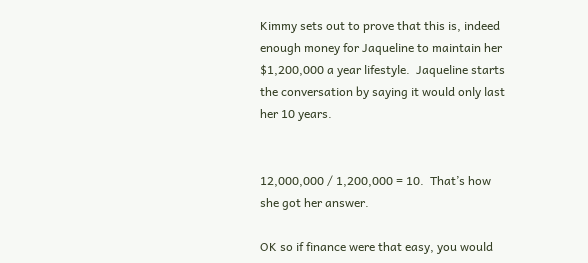Kimmy sets out to prove that this is, indeed enough money for Jaqueline to maintain her $1,200,000 a year lifestyle.  Jaqueline starts the conversation by saying it would only last her 10 years.


12,000,000 / 1,200,000 = 10.  That’s how she got her answer.

OK so if finance were that easy, you would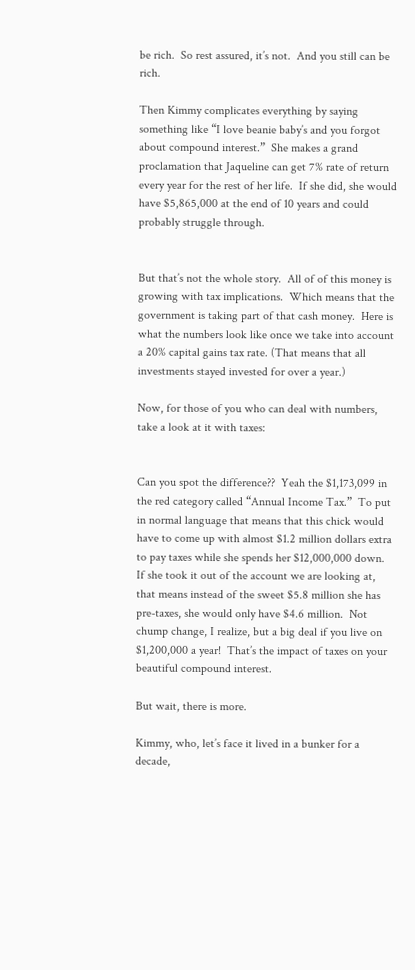be rich.  So rest assured, it’s not.  And you still can be rich.

Then Kimmy complicates everything by saying something like “I love beanie baby’s and you forgot about compound interest.”  She makes a grand proclamation that Jaqueline can get 7% rate of return every year for the rest of her life.  If she did, she would have $5,865,000 at the end of 10 years and could probably struggle through.


But that’s not the whole story.  All of of this money is growing with tax implications.  Which means that the government is taking part of that cash money.  Here is what the numbers look like once we take into account a 20% capital gains tax rate. (That means that all investments stayed invested for over a year.)

Now, for those of you who can deal with numbers, take a look at it with taxes:


Can you spot the difference??  Yeah the $1,173,099 in the red category called “Annual Income Tax.”  To put in normal language that means that this chick would have to come up with almost $1.2 million dollars extra to pay taxes while she spends her $12,000,000 down.  If she took it out of the account we are looking at, that means instead of the sweet $5.8 million she has pre-taxes, she would only have $4.6 million.  Not chump change, I realize, but a big deal if you live on $1,200,000 a year!  That’s the impact of taxes on your beautiful compound interest.

But wait, there is more.

Kimmy, who, let’s face it lived in a bunker for a decade,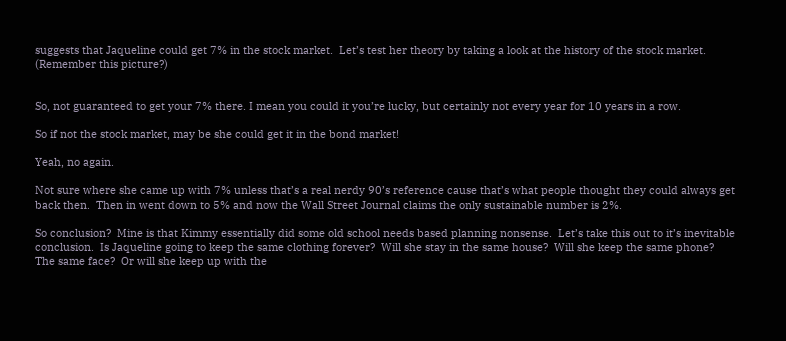suggests that Jaqueline could get 7% in the stock market.  Let’s test her theory by taking a look at the history of the stock market. (Remember this picture?)


So, not guaranteed to get your 7% there. I mean you could it you’re lucky, but certainly not every year for 10 years in a row.

So if not the stock market, may be she could get it in the bond market!

Yeah, no again.

Not sure where she came up with 7% unless that’s a real nerdy 90’s reference cause that’s what people thought they could always get back then.  Then in went down to 5% and now the Wall Street Journal claims the only sustainable number is 2%.

So conclusion?  Mine is that Kimmy essentially did some old school needs based planning nonsense.  Let’s take this out to it’s inevitable conclusion.  Is Jaqueline going to keep the same clothing forever?  Will she stay in the same house?  Will she keep the same phone?  The same face?  Or will she keep up with the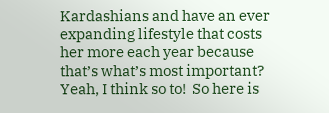Kardashians and have an ever expanding lifestyle that costs her more each year because that’s what’s most important?  Yeah, I think so to!  So here is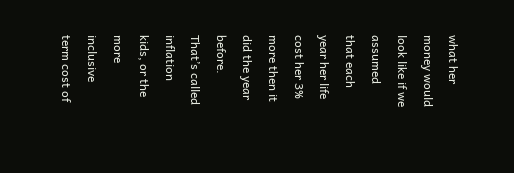what her money would look like if we assumed that each year her life cost her 3% more then it did the year before.  That’s called inflation kids, or the more inclusive term cost of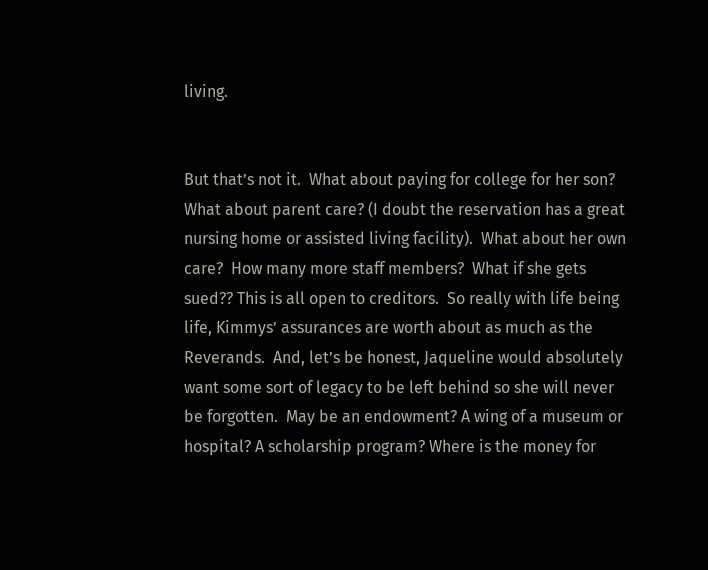living.


But that’s not it.  What about paying for college for her son?  What about parent care? (I doubt the reservation has a great nursing home or assisted living facility).  What about her own care?  How many more staff members?  What if she gets sued?? This is all open to creditors.  So really with life being life, Kimmys’ assurances are worth about as much as the Reverands.  And, let’s be honest, Jaqueline would absolutely want some sort of legacy to be left behind so she will never be forgotten.  May be an endowment? A wing of a museum or hospital? A scholarship program? Where is the money for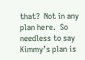that?  Not in any plan here.  So needless to say Kimmy’s plan is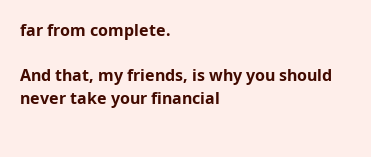far from complete.

And that, my friends, is why you should never take your financial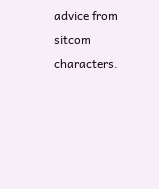advice from sitcom characters.